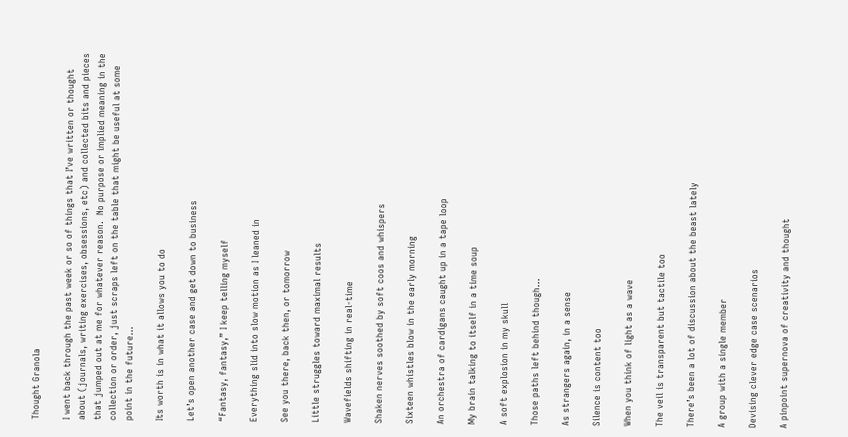Thought Granola

I went back through the past week or so of things that I’ve written or thought about (journals, writing exercises, obsessions, etc) and collected bits and pieces that jumped out at me for whatever reason.  No purpose or implied meaning in the collection or order, just scraps left on the table that might be useful at some point in the future…

Its worth is in what it allows you to do

Let’s open another case and get down to business

“Fantasy, fantasy,” I keep telling myself

Everything slid into slow motion as I leaned in

See you there, back then, or tomorrow

Little struggles toward maximal results

Wavefields shifting in real-time

Shaken nerves soothed by soft coos and whispers

Sixteen whistles blow in the early morning

An orchestra of cardigans caught up in a tape loop

My brain talking to itself in a time soup

A soft explosion in my skull

Those paths left behind though…

As strangers again, in a sense

Silence is content too

When you think of light as a wave

The veil is transparent but tactile too

There’s been a lot of discussion about the beast lately

A group with a single member

Devising clever edge case scenarios

A pinpoint supernova of creativity and thought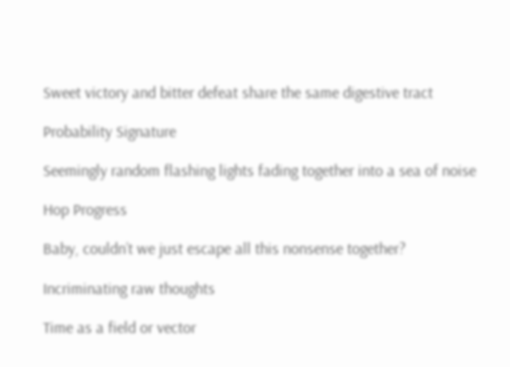Sweet victory and bitter defeat share the same digestive tract

Probability Signature

Seemingly random flashing lights fading together into a sea of noise

Hop Progress

Baby, couldn’t we just escape all this nonsense together?

Incriminating raw thoughts

Time as a field or vector